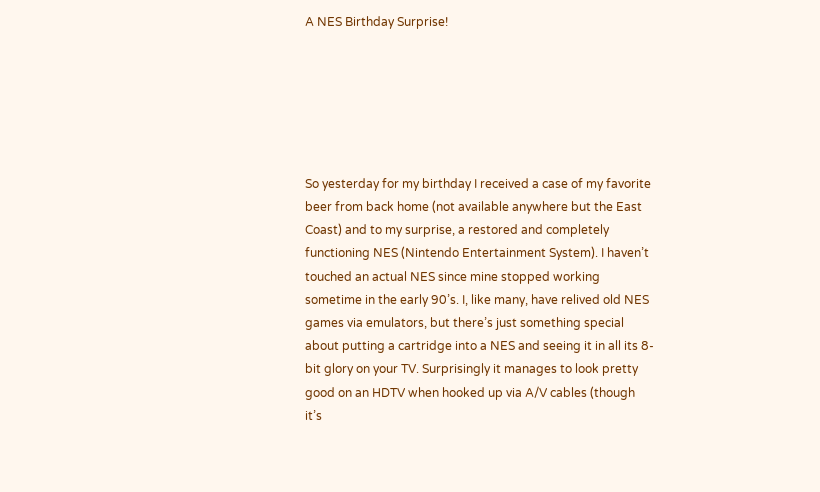A NES Birthday Surprise!






So yesterday for my birthday I received a case of my favorite beer from back home (not available anywhere but the East Coast) and to my surprise, a restored and completely functioning NES (Nintendo Entertainment System). I haven’t touched an actual NES since mine stopped working sometime in the early 90’s. I, like many, have relived old NES games via emulators, but there’s just something special about putting a cartridge into a NES and seeing it in all its 8-bit glory on your TV. Surprisingly it manages to look pretty good on an HDTV when hooked up via A/V cables (though it’s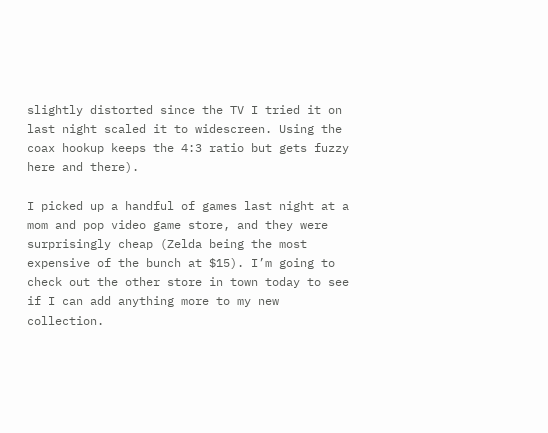slightly distorted since the TV I tried it on last night scaled it to widescreen. Using the coax hookup keeps the 4:3 ratio but gets fuzzy here and there).

I picked up a handful of games last night at a mom and pop video game store, and they were surprisingly cheap (Zelda being the most expensive of the bunch at $15). I’m going to check out the other store in town today to see if I can add anything more to my new collection.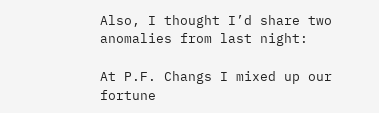Also, I thought I’d share two anomalies from last night:

At P.F. Changs I mixed up our fortune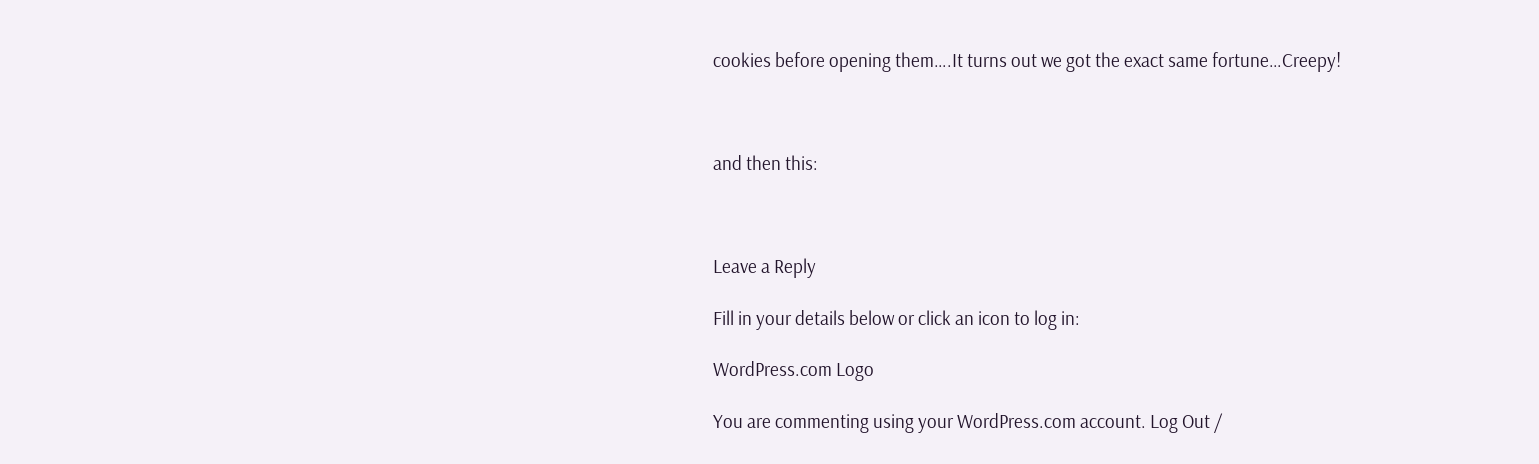cookies before opening them….It turns out we got the exact same fortune…Creepy!



and then this:



Leave a Reply

Fill in your details below or click an icon to log in:

WordPress.com Logo

You are commenting using your WordPress.com account. Log Out /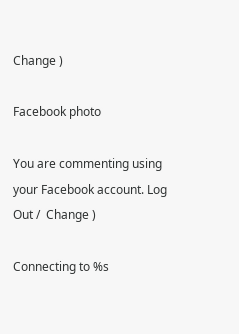Change )

Facebook photo

You are commenting using your Facebook account. Log Out /  Change )

Connecting to %s